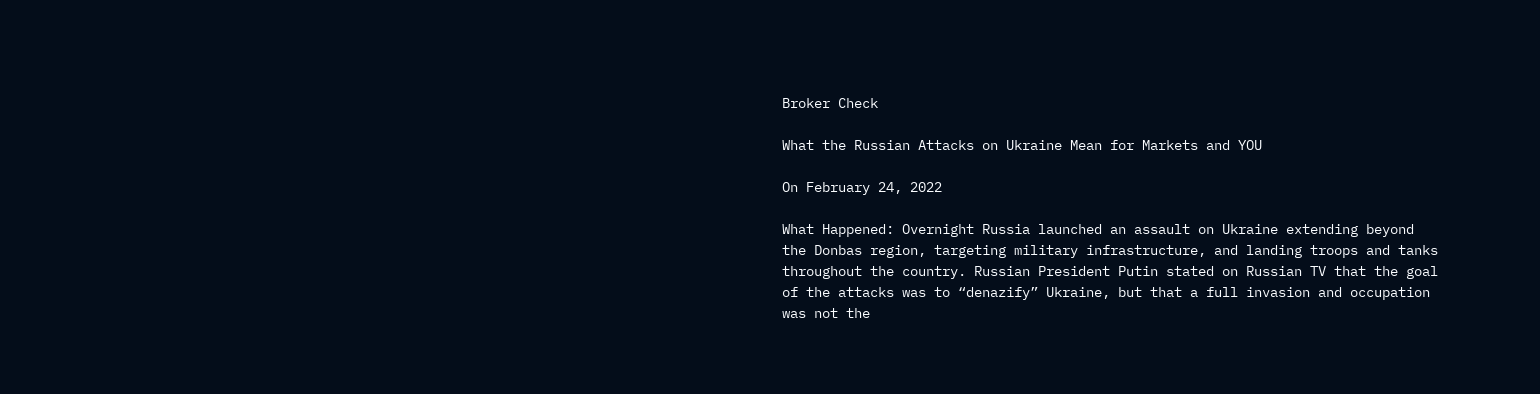Broker Check

What the Russian Attacks on Ukraine Mean for Markets and YOU

On February 24, 2022

What Happened: Overnight Russia launched an assault on Ukraine extending beyond the Donbas region, targeting military infrastructure, and landing troops and tanks throughout the country. Russian President Putin stated on Russian TV that the goal of the attacks was to “denazify” Ukraine, but that a full invasion and occupation was not the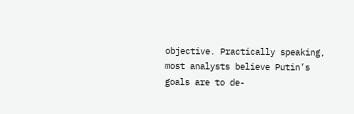objective. Practically speaking, most analysts believe Putin’s goals are to de-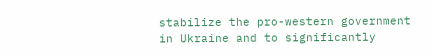stabilize the pro-western government in Ukraine and to significantly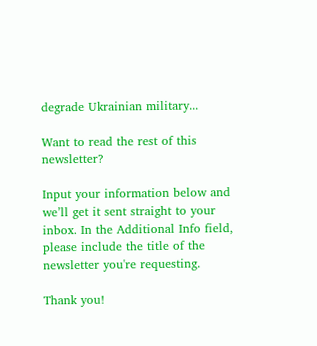degrade Ukrainian military...

Want to read the rest of this newsletter?

Input your information below and we’ll get it sent straight to your inbox. In the Additional Info field, please include the title of the newsletter you're requesting.

Thank you!